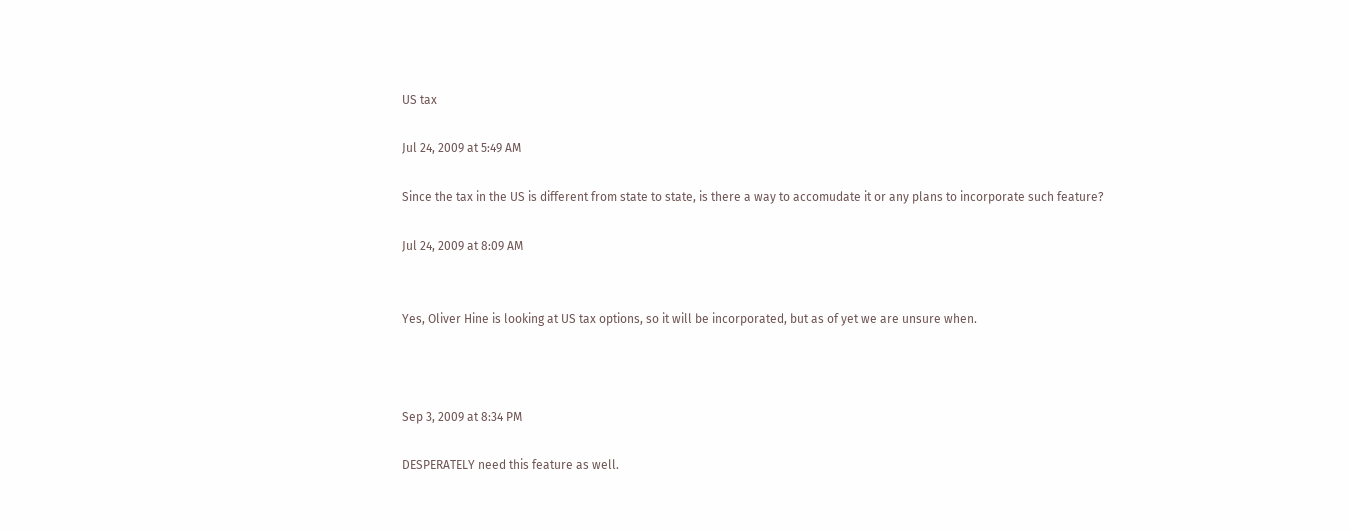US tax

Jul 24, 2009 at 5:49 AM

Since the tax in the US is different from state to state, is there a way to accomudate it or any plans to incorporate such feature?

Jul 24, 2009 at 8:09 AM


Yes, Oliver Hine is looking at US tax options, so it will be incorporated, but as of yet we are unsure when.



Sep 3, 2009 at 8:34 PM

DESPERATELY need this feature as well.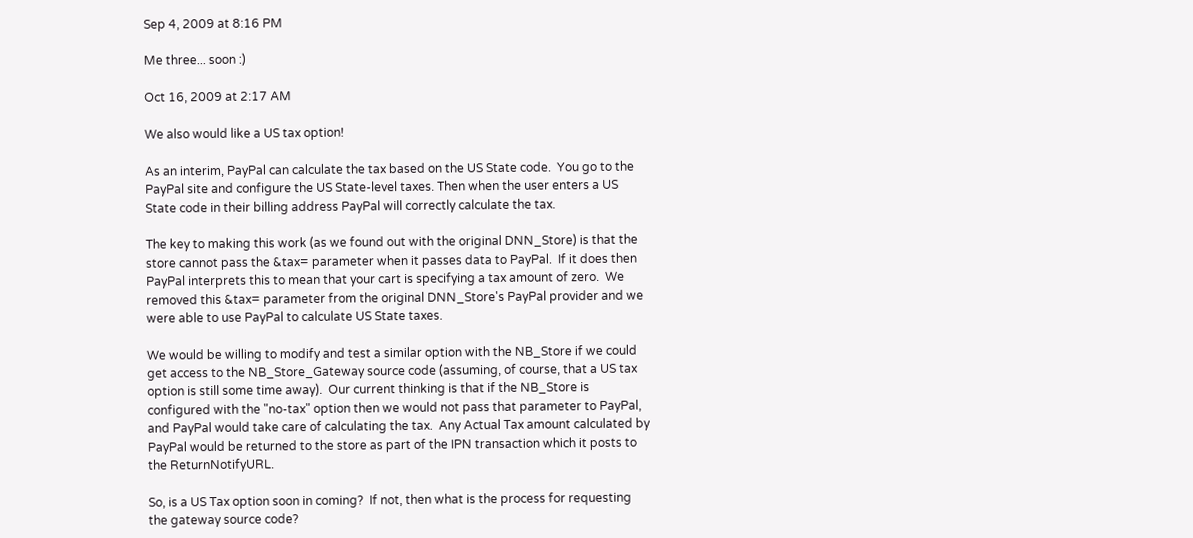Sep 4, 2009 at 8:16 PM

Me three... soon :)

Oct 16, 2009 at 2:17 AM

We also would like a US tax option!

As an interim, PayPal can calculate the tax based on the US State code.  You go to the PayPal site and configure the US State-level taxes. Then when the user enters a US State code in their billing address PayPal will correctly calculate the tax.

The key to making this work (as we found out with the original DNN_Store) is that the store cannot pass the &tax= parameter when it passes data to PayPal.  If it does then PayPal interprets this to mean that your cart is specifying a tax amount of zero.  We removed this &tax= parameter from the original DNN_Store's PayPal provider and we were able to use PayPal to calculate US State taxes.

We would be willing to modify and test a similar option with the NB_Store if we could get access to the NB_Store_Gateway source code (assuming, of course, that a US tax option is still some time away).  Our current thinking is that if the NB_Store is configured with the "no-tax" option then we would not pass that parameter to PayPal, and PayPal would take care of calculating the tax.  Any Actual Tax amount calculated by PayPal would be returned to the store as part of the IPN transaction which it posts to the ReturnNotifyURL.

So, is a US Tax option soon in coming?  If not, then what is the process for requesting the gateway source code?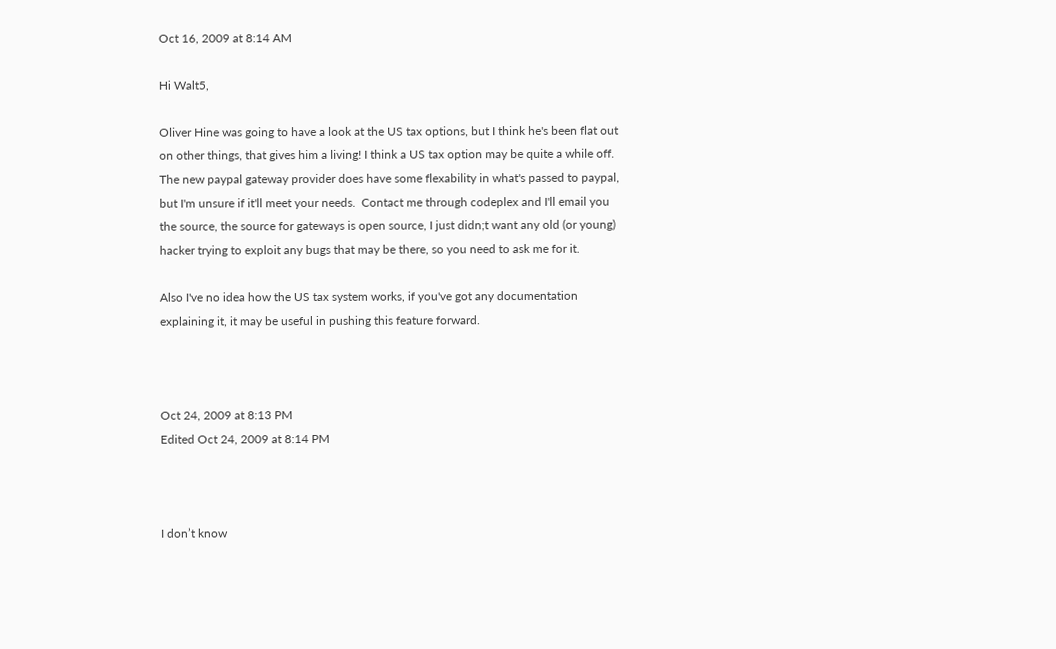Oct 16, 2009 at 8:14 AM

Hi Walt5,

Oliver Hine was going to have a look at the US tax options, but I think he's been flat out on other things, that gives him a living! I think a US tax option may be quite a while off.   The new paypal gateway provider does have some flexability in what's passed to paypal, but I'm unsure if it'll meet your needs.  Contact me through codeplex and I'll email you  the source, the source for gateways is open source, I just didn;t want any old (or young) hacker trying to exploit any bugs that may be there, so you need to ask me for it.

Also I've no idea how the US tax system works, if you've got any documentation explaining it, it may be useful in pushing this feature forward.



Oct 24, 2009 at 8:13 PM
Edited Oct 24, 2009 at 8:14 PM



I don’t know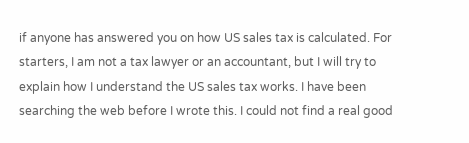if anyone has answered you on how US sales tax is calculated. For starters, I am not a tax lawyer or an accountant, but I will try to explain how I understand the US sales tax works. I have been searching the web before I wrote this. I could not find a real good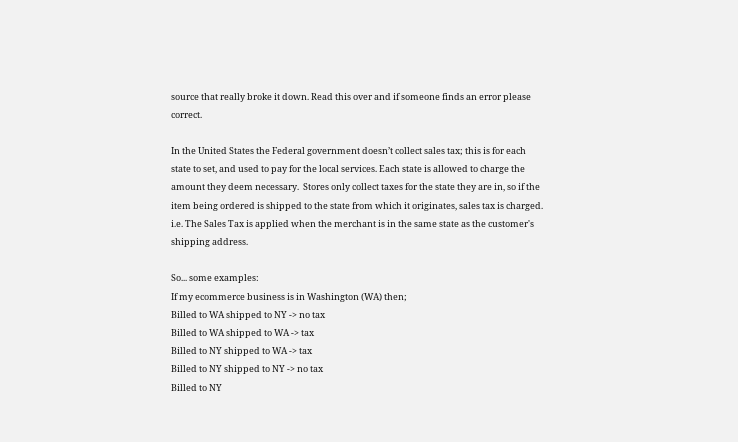source that really broke it down. Read this over and if someone finds an error please correct.

In the United States the Federal government doesn’t collect sales tax; this is for each state to set, and used to pay for the local services. Each state is allowed to charge the amount they deem necessary.  Stores only collect taxes for the state they are in, so if the item being ordered is shipped to the state from which it originates, sales tax is charged.
i.e. The Sales Tax is applied when the merchant is in the same state as the customer's shipping address.

So... some examples:
If my ecommerce business is in Washington (WA) then;
Billed to WA shipped to NY -> no tax
Billed to WA shipped to WA -> tax
Billed to NY shipped to WA -> tax
Billed to NY shipped to NY -> no tax
Billed to NY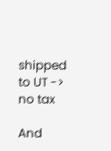shipped to UT -> no tax

And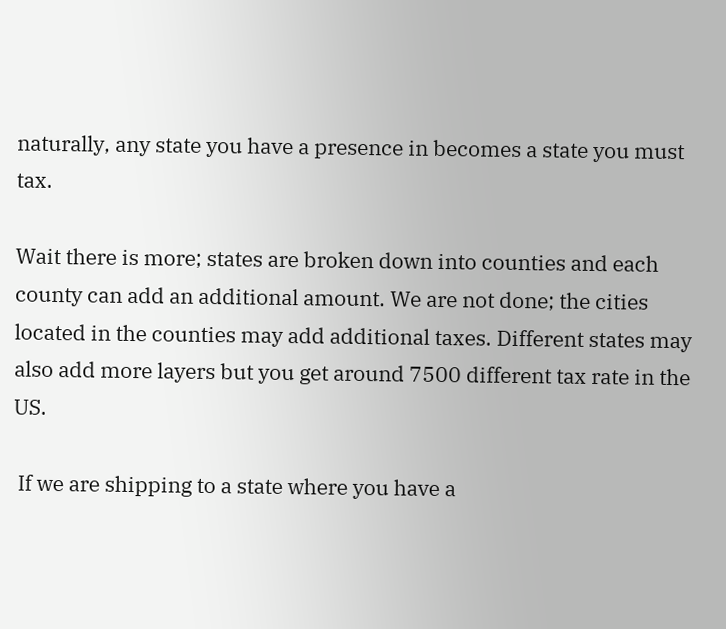naturally, any state you have a presence in becomes a state you must tax.

Wait there is more; states are broken down into counties and each county can add an additional amount. We are not done; the cities located in the counties may add additional taxes. Different states may also add more layers but you get around 7500 different tax rate in the US.

 If we are shipping to a state where you have a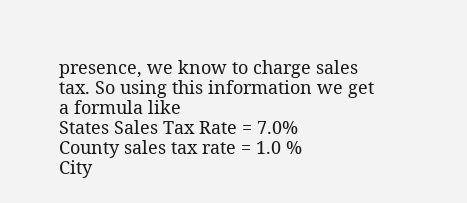presence, we know to charge sales tax. So using this information we get a formula like
States Sales Tax Rate = 7.0%
County sales tax rate = 1.0 %
City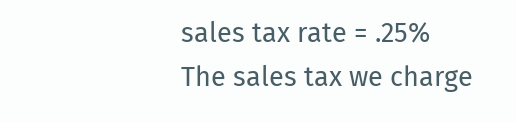sales tax rate = .25%
The sales tax we charge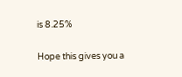is 8.25%

Hope this gives you a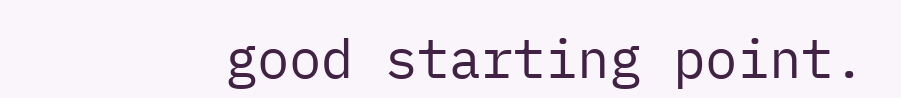good starting point.